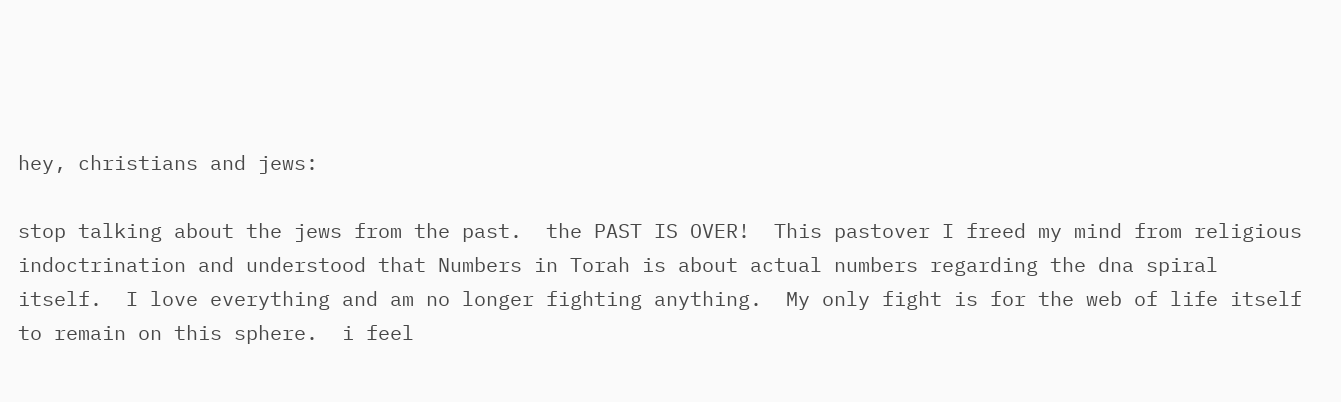hey, christians and jews:

stop talking about the jews from the past.  the PAST IS OVER!  This pastover I freed my mind from religious indoctrination and understood that Numbers in Torah is about actual numbers regarding the dna spiral itself.  I love everything and am no longer fighting anything.  My only fight is for the web of life itself to remain on this sphere.  i feel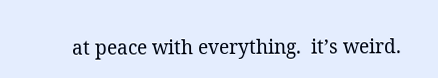at peace with everything.  it’s weird.